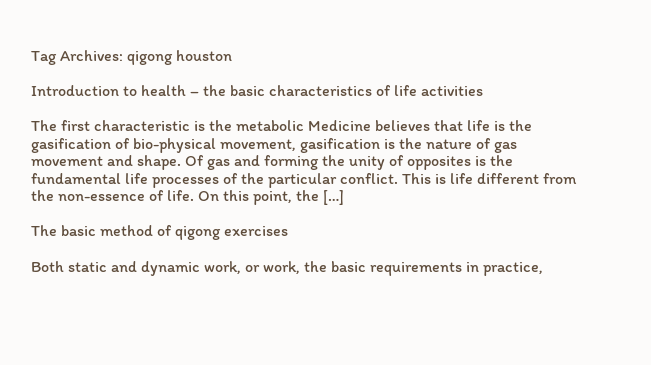Tag Archives: qigong houston

Introduction to health – the basic characteristics of life activities

The first characteristic is the metabolic Medicine believes that life is the gasification of bio-physical movement, gasification is the nature of gas movement and shape. Of gas and forming the unity of opposites is the fundamental life processes of the particular conflict. This is life different from the non-essence of life. On this point, the […]

The basic method of qigong exercises

Both static and dynamic work, or work, the basic requirements in practice,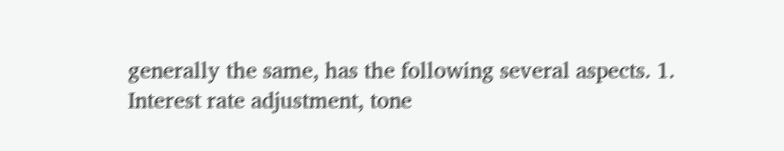generally the same, has the following several aspects. 1. Interest rate adjustment, tone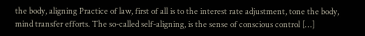the body, aligning Practice of law, first of all is to the interest rate adjustment, tone the body, mind transfer efforts. The so-called self-aligning, is the sense of conscious control […]